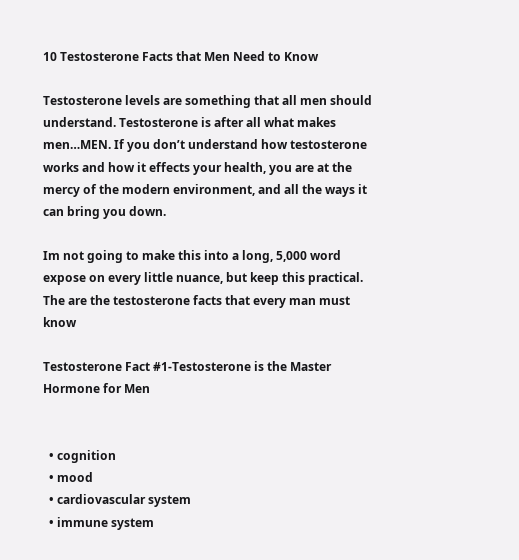10 Testosterone Facts that Men Need to Know

Testosterone levels are something that all men should understand. Testosterone is after all what makes men…MEN. If you don’t understand how testosterone works and how it effects your health, you are at the mercy of the modern environment, and all the ways it can bring you down.

Im not going to make this into a long, 5,000 word expose on every little nuance, but keep this practical. The are the testosterone facts that every man must know

Testosterone Fact #1-Testosterone is the Master Hormone for Men


  • cognition
  • mood
  • cardiovascular system
  • immune system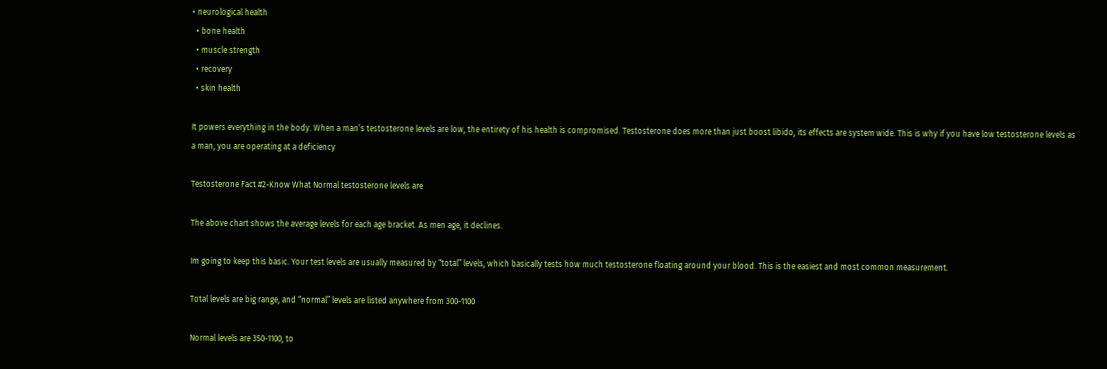• neurological health
  • bone health
  • muscle strength
  • recovery
  • skin health

It powers everything in the body. When a man’s testosterone levels are low, the entirety of his health is compromised. Testosterone does more than just boost libido, its effects are system wide. This is why if you have low testosterone levels as a man, you are operating at a deficiency

Testosterone Fact #2-Know What Normal testosterone levels are

The above chart shows the average levels for each age bracket. As men age, it declines.

Im going to keep this basic. Your test levels are usually measured by “total” levels, which basically tests how much testosterone floating around your blood. This is the easiest and most common measurement.

Total levels are big range, and “normal” levels are listed anywhere from 300-1100

Normal levels are 350-1100, to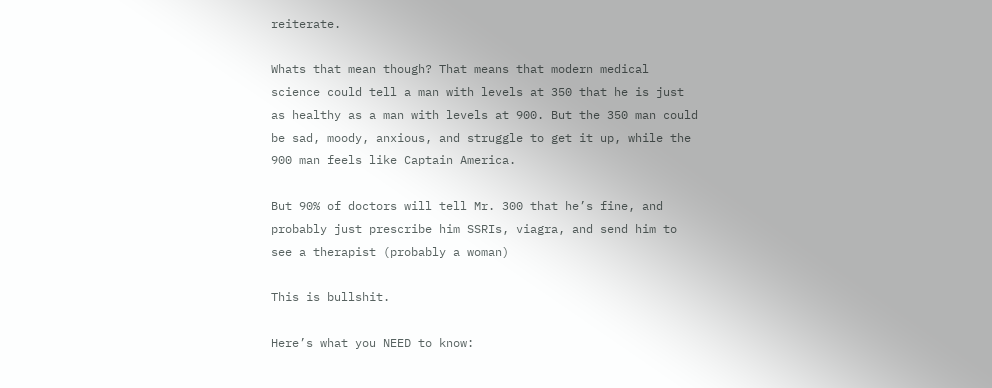reiterate.

Whats that mean though? That means that modern medical science could tell a man with levels at 350 that he is just as healthy as a man with levels at 900. But the 350 man could be sad, moody, anxious, and struggle to get it up, while the 900 man feels like Captain America.

But 90% of doctors will tell Mr. 300 that he’s fine, and probably just prescribe him SSRIs, viagra, and send him to see a therapist (probably a woman)

This is bullshit.

Here’s what you NEED to know: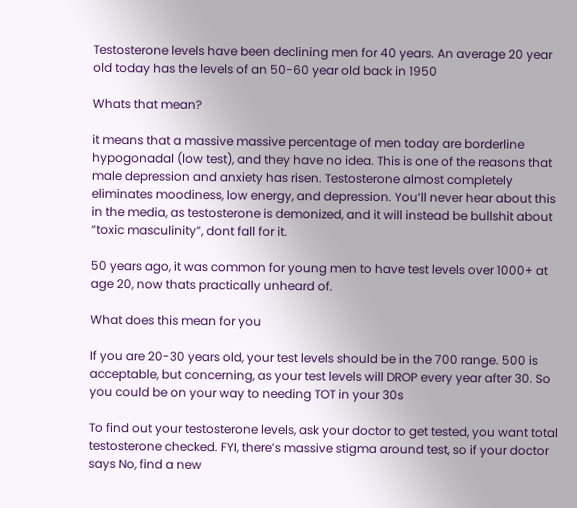Testosterone levels have been declining men for 40 years. An average 20 year old today has the levels of an 50-60 year old back in 1950

Whats that mean?

it means that a massive massive percentage of men today are borderline hypogonadal (low test), and they have no idea. This is one of the reasons that male depression and anxiety has risen. Testosterone almost completely eliminates moodiness, low energy, and depression. You’ll never hear about this in the media, as testosterone is demonized, and it will instead be bullshit about “toxic masculinity”, dont fall for it.

50 years ago, it was common for young men to have test levels over 1000+ at age 20, now thats practically unheard of.

What does this mean for you

If you are 20-30 years old, your test levels should be in the 700 range. 500 is acceptable, but concerning, as your test levels will DROP every year after 30. So you could be on your way to needing TOT in your 30s

To find out your testosterone levels, ask your doctor to get tested, you want total testosterone checked. FYI, there’s massive stigma around test, so if your doctor says No, find a new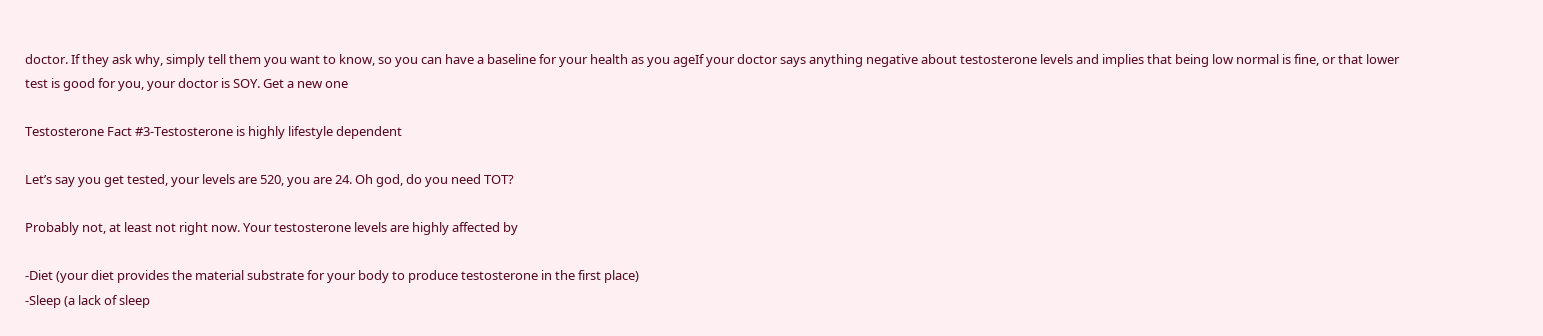doctor. If they ask why, simply tell them you want to know, so you can have a baseline for your health as you ageIf your doctor says anything negative about testosterone levels and implies that being low normal is fine, or that lower test is good for you, your doctor is SOY. Get a new one

Testosterone Fact #3-Testosterone is highly lifestyle dependent

Let’s say you get tested, your levels are 520, you are 24. Oh god, do you need TOT?

Probably not, at least not right now. Your testosterone levels are highly affected by

-Diet (your diet provides the material substrate for your body to produce testosterone in the first place)
-Sleep (a lack of sleep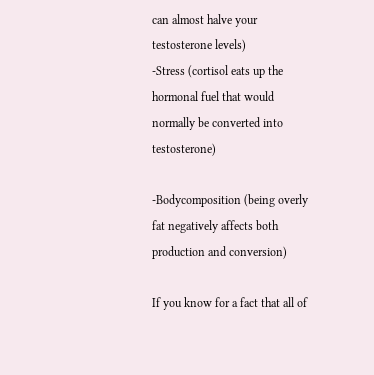can almost halve your testosterone levels)
-Stress (cortisol eats up the hormonal fuel that would normally be converted into testosterone)

-Bodycomposition (being overly fat negatively affects both production and conversion)

If you know for a fact that all of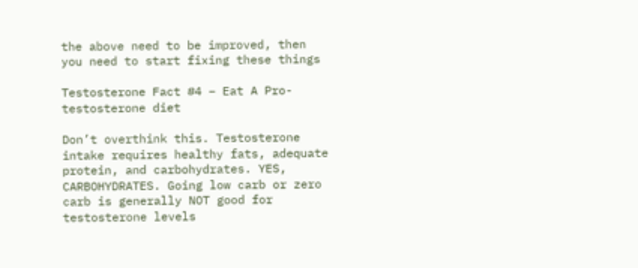the above need to be improved, then you need to start fixing these things

Testosterone Fact #4 – Eat A Pro-testosterone diet

Don’t overthink this. Testosterone intake requires healthy fats, adequate protein, and carbohydrates. YES, CARBOHYDRATES. Going low carb or zero carb is generally NOT good for testosterone levels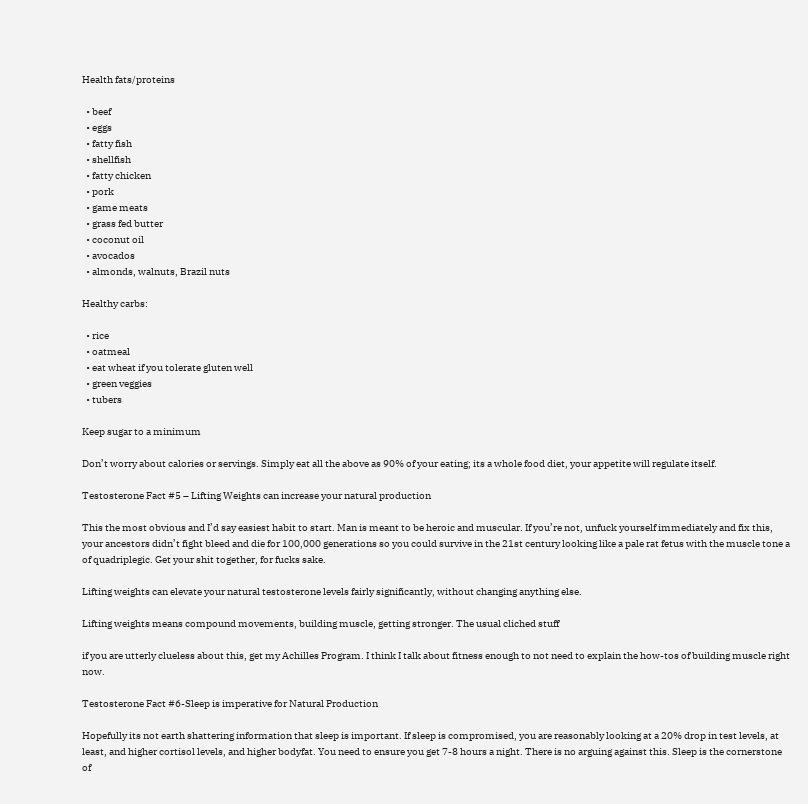Health fats/proteins

  • beef
  • eggs
  • fatty fish
  • shellfish
  • fatty chicken
  • pork
  • game meats
  • grass fed butter
  • coconut oil
  • avocados
  • almonds, walnuts, Brazil nuts

Healthy carbs:

  • rice
  • oatmeal
  • eat wheat if you tolerate gluten well
  • green veggies
  • tubers

Keep sugar to a minimum

Don’t worry about calories or servings. Simply eat all the above as 90% of your eating; its a whole food diet, your appetite will regulate itself.

Testosterone Fact #5 – Lifting Weights can increase your natural production

This the most obvious and I’d say easiest habit to start. Man is meant to be heroic and muscular. If you’re not, unfuck yourself immediately and fix this, your ancestors didn’t fight bleed and die for 100,000 generations so you could survive in the 21st century looking like a pale rat fetus with the muscle tone a of quadriplegic. Get your shit together, for fucks sake.

Lifting weights can elevate your natural testosterone levels fairly significantly, without changing anything else.

Lifting weights means compound movements, building muscle, getting stronger. The usual cliched stuff

if you are utterly clueless about this, get my Achilles Program. I think I talk about fitness enough to not need to explain the how-tos of building muscle right now.

Testosterone Fact #6-Sleep is imperative for Natural Production

Hopefully its not earth shattering information that sleep is important. If sleep is compromised, you are reasonably looking at a 20% drop in test levels, at least, and higher cortisol levels, and higher bodyfat. You need to ensure you get 7-8 hours a night. There is no arguing against this. Sleep is the cornerstone of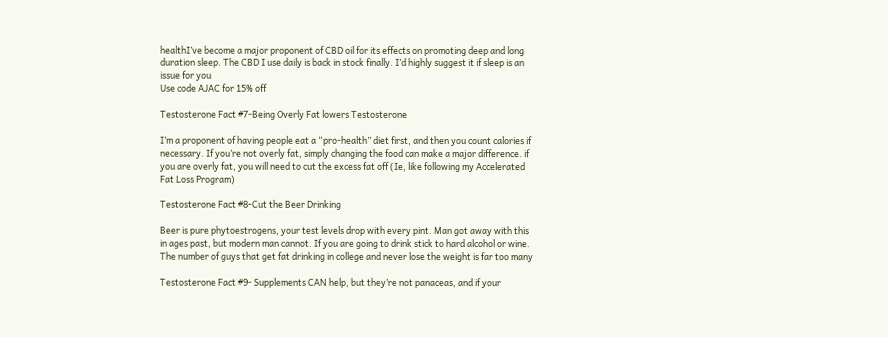healthI’ve become a major proponent of CBD oil for its effects on promoting deep and long duration sleep. The CBD I use daily is back in stock finally. I’d highly suggest it if sleep is an issue for you
Use code AJAC for 15% off

Testosterone Fact #7-Being Overly Fat lowers Testosterone

I’m a proponent of having people eat a “pro-health” diet first, and then you count calories if necessary. If you’re not overly fat, simply changing the food can make a major difference. if you are overly fat, you will need to cut the excess fat off (Ie, like following my Accelerated Fat Loss Program)

Testosterone Fact #8-Cut the Beer Drinking

Beer is pure phytoestrogens, your test levels drop with every pint. Man got away with this in ages past, but modern man cannot. If you are going to drink stick to hard alcohol or wine. The number of guys that get fat drinking in college and never lose the weight is far too many

Testosterone Fact #9- Supplements CAN help, but they’re not panaceas, and if your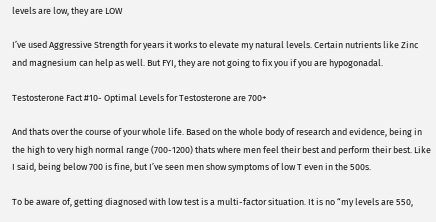levels are low, they are LOW

I’ve used Aggressive Strength for years it works to elevate my natural levels. Certain nutrients like Zinc and magnesium can help as well. But FYI, they are not going to fix you if you are hypogonadal.

Testosterone Fact #10- Optimal Levels for Testosterone are 700+

And thats over the course of your whole life. Based on the whole body of research and evidence, being in the high to very high normal range (700-1200) thats where men feel their best and perform their best. Like I said, being below 700 is fine, but I’ve seen men show symptoms of low T even in the 500s.

To be aware of, getting diagnosed with low test is a multi-factor situation. It is no “my levels are 550,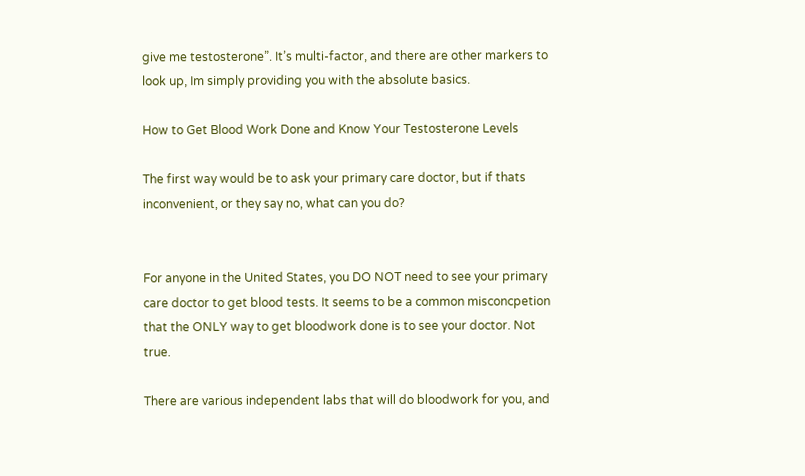give me testosterone”. It’s multi-factor, and there are other markers to look up, Im simply providing you with the absolute basics.

How to Get Blood Work Done and Know Your Testosterone Levels

The first way would be to ask your primary care doctor, but if thats inconvenient, or they say no, what can you do?


For anyone in the United States, you DO NOT need to see your primary care doctor to get blood tests. It seems to be a common misconcpetion that the ONLY way to get bloodwork done is to see your doctor. Not true.

There are various independent labs that will do bloodwork for you, and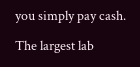you simply pay cash.

The largest lab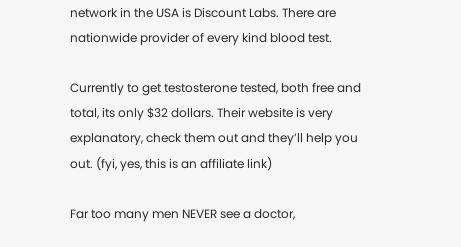network in the USA is Discount Labs. There are nationwide provider of every kind blood test.

Currently to get testosterone tested, both free and total, its only $32 dollars. Their website is very explanatory, check them out and they’ll help you out. (fyi, yes, this is an affiliate link)

Far too many men NEVER see a doctor,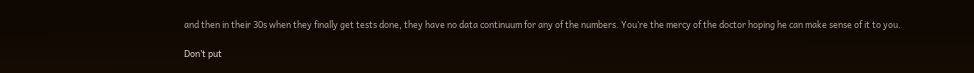and then in their 30s when they finally get tests done, they have no data continuum for any of the numbers. You’re the mercy of the doctor hoping he can make sense of it to you.

Don’t put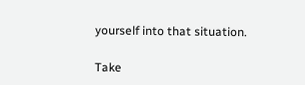yourself into that situation.

Take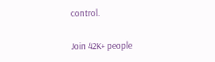control.

Join 42K+ people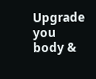Upgrade you body &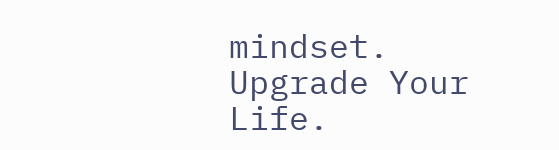mindset. Upgrade Your Life.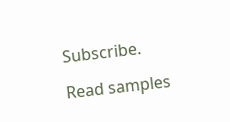Subscribe.

Read samples